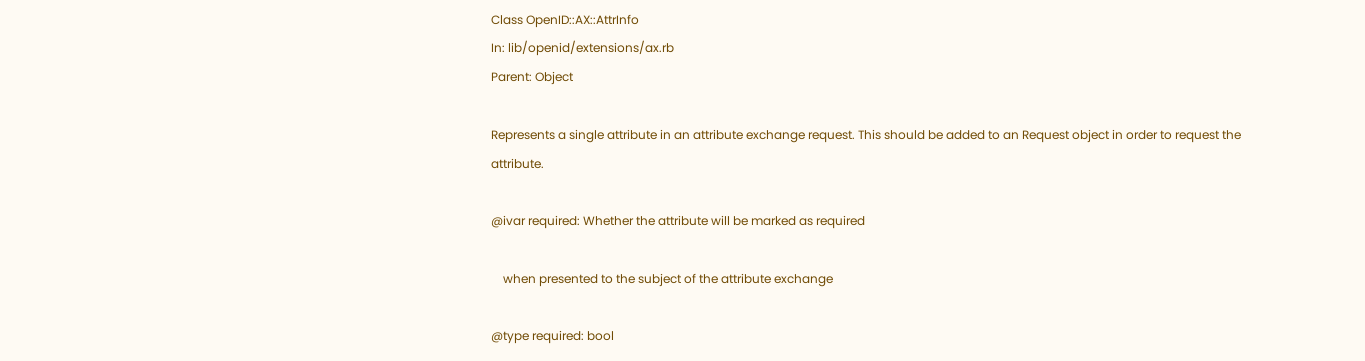Class OpenID::AX::AttrInfo
In: lib/openid/extensions/ax.rb
Parent: Object

Represents a single attribute in an attribute exchange request. This should be added to an Request object in order to request the attribute.

@ivar required: Whether the attribute will be marked as required

    when presented to the subject of the attribute exchange

@type required: bool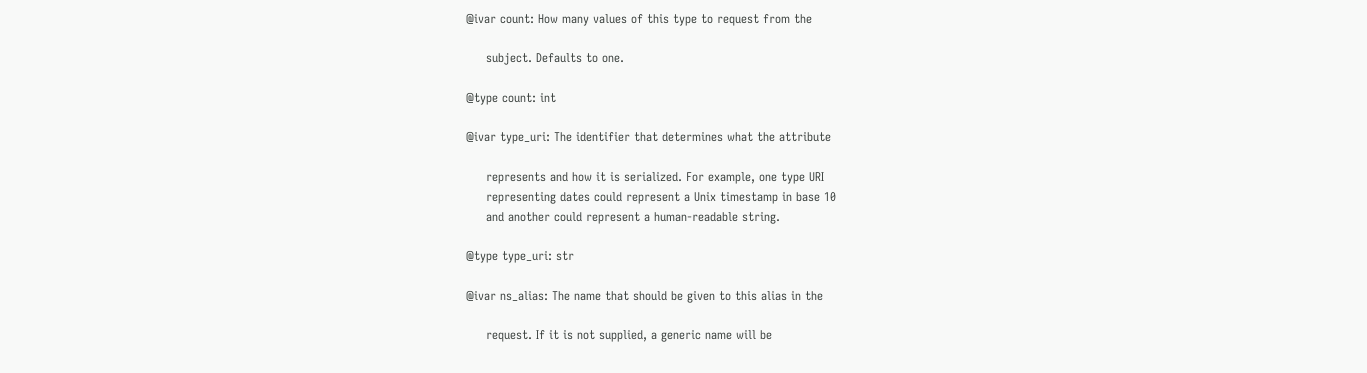@ivar count: How many values of this type to request from the

     subject. Defaults to one.

@type count: int

@ivar type_uri: The identifier that determines what the attribute

     represents and how it is serialized. For example, one type URI
     representing dates could represent a Unix timestamp in base 10
     and another could represent a human-readable string.

@type type_uri: str

@ivar ns_alias: The name that should be given to this alias in the

     request. If it is not supplied, a generic name will be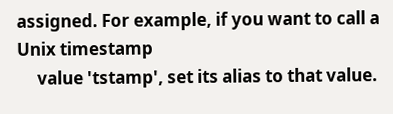assigned. For example, if you want to call a Unix timestamp
     value 'tstamp', set its alias to that value.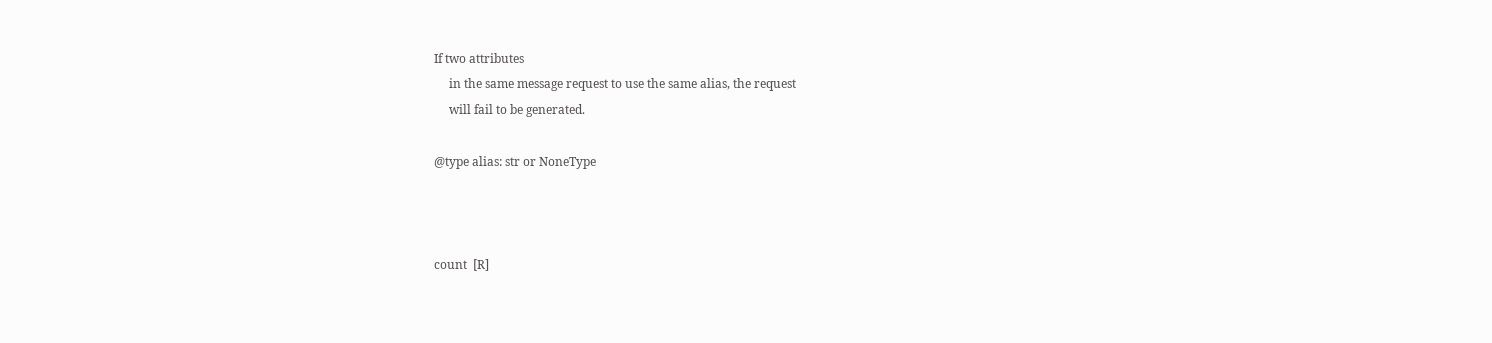If two attributes
     in the same message request to use the same alias, the request
     will fail to be generated.

@type alias: str or NoneType



count  [R]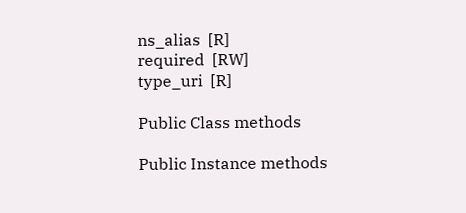ns_alias  [R]
required  [RW]
type_uri  [R]

Public Class methods

Public Instance methods